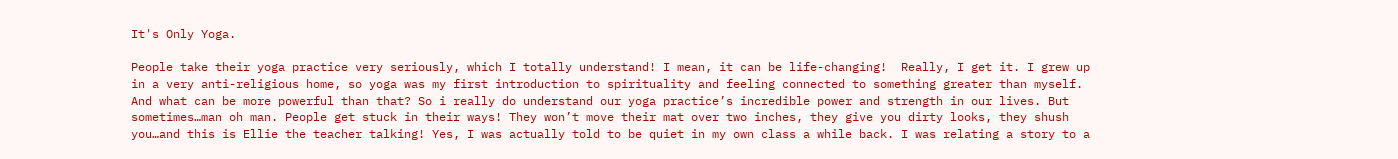It's Only Yoga.

People take their yoga practice very seriously, which I totally understand! I mean, it can be life-changing!  Really, I get it. I grew up in a very anti-religious home, so yoga was my first introduction to spirituality and feeling connected to something greater than myself. And what can be more powerful than that? So i really do understand our yoga practice’s incredible power and strength in our lives. But sometimes…man oh man. People get stuck in their ways! They won’t move their mat over two inches, they give you dirty looks, they shush you…and this is Ellie the teacher talking! Yes, I was actually told to be quiet in my own class a while back. I was relating a story to a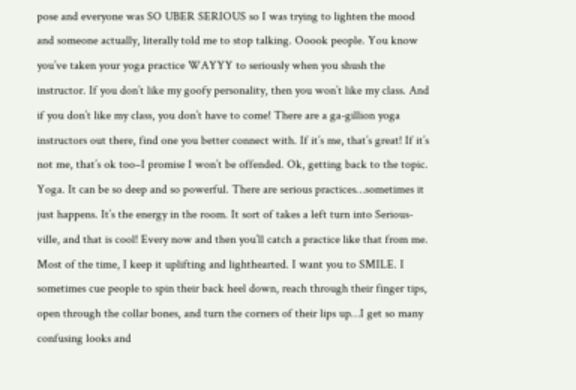pose and everyone was SO UBER SERIOUS so I was trying to lighten the mood and someone actually, literally told me to stop talking. Ooook people. You know you’ve taken your yoga practice WAYYY to seriously when you shush the instructor. If you don’t like my goofy personality, then you won’t like my class. And if you don’t like my class, you don’t have to come! There are a ga-gillion yoga instructors out there, find one you better connect with. If it’s me, that’s great! If it’s not me, that’s ok too–I promise I won’t be offended. Ok, getting back to the topic. Yoga. It can be so deep and so powerful. There are serious practices…sometimes it just happens. It’s the energy in the room. It sort of takes a left turn into Serious-ville, and that is cool! Every now and then you’ll catch a practice like that from me. Most of the time, I keep it uplifting and lighthearted. I want you to SMILE. I sometimes cue people to spin their back heel down, reach through their finger tips, open through the collar bones, and turn the corners of their lips up…I get so many confusing looks and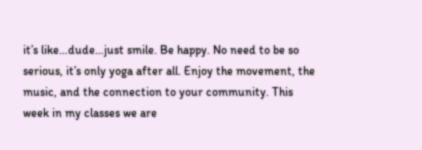it’s like…dude…just smile. Be happy. No need to be so serious, it’s only yoga after all. Enjoy the movement, the music, and the connection to your community. This week in my classes we are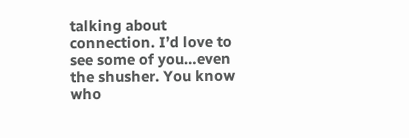talking about connection. I’d love to see some of you…even the shusher. You know who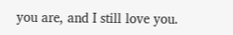you are, and I still love you.